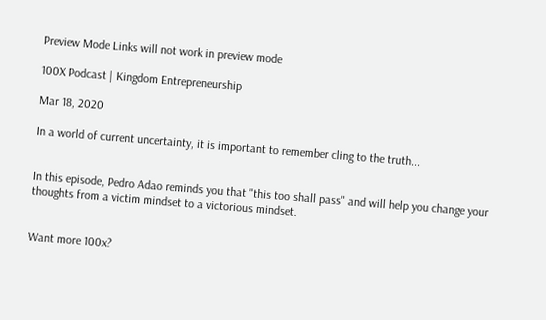Preview Mode Links will not work in preview mode

100X Podcast | Kingdom Entrepreneurship

Mar 18, 2020

In a world of current uncertainty, it is important to remember cling to the truth...


In this episode, Pedro Adao reminds you that "this too shall pass" and will help you change your thoughts from a victim mindset to a victorious mindset.


Want more 100x?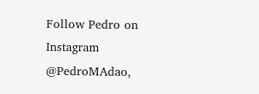Follow Pedro on Instagram @PedroMAdao,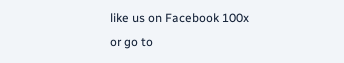like us on Facebook 100x or go to